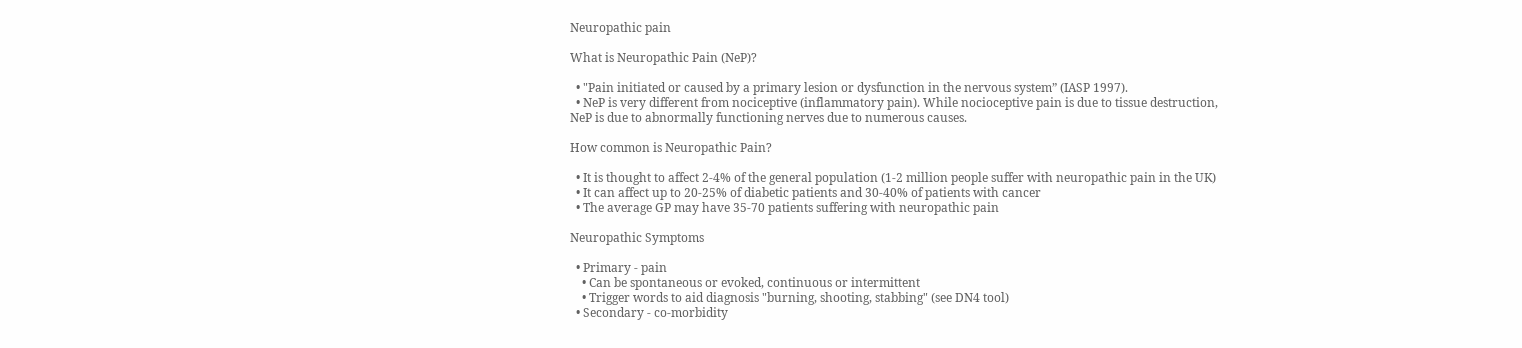Neuropathic pain

What is Neuropathic Pain (NeP)?

  • "Pain initiated or caused by a primary lesion or dysfunction in the nervous system” (IASP 1997).
  • NeP is very different from nociceptive (inflammatory pain). While nocioceptive pain is due to tissue destruction, NeP is due to abnormally functioning nerves due to numerous causes.

How common is Neuropathic Pain?

  • It is thought to affect 2-4% of the general population (1-2 million people suffer with neuropathic pain in the UK)
  • It can affect up to 20-25% of diabetic patients and 30-40% of patients with cancer
  • The average GP may have 35-70 patients suffering with neuropathic pain

Neuropathic Symptoms

  • Primary - pain
    • Can be spontaneous or evoked, continuous or intermittent
    • Trigger words to aid diagnosis "burning, shooting, stabbing" (see DN4 tool)
  • Secondary - co-morbidity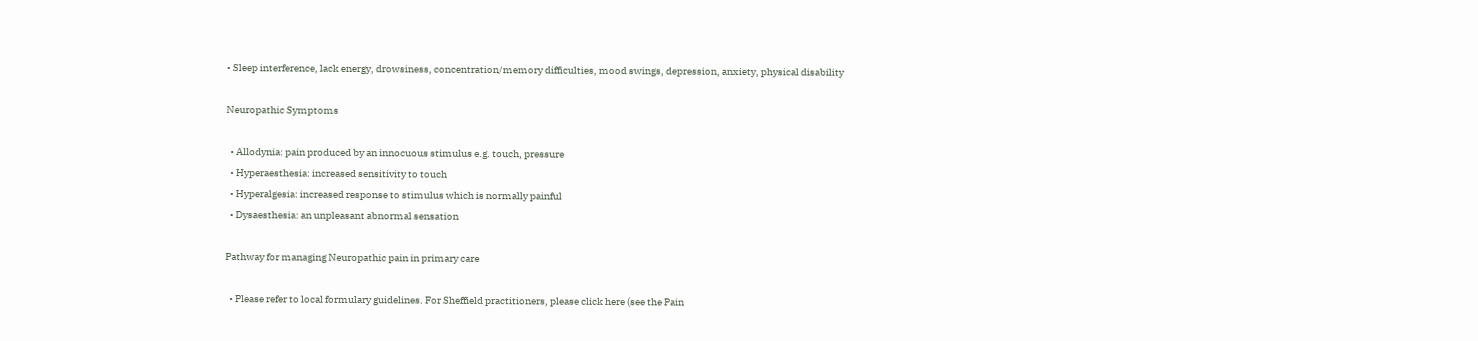• Sleep interference, lack energy, drowsiness, concentration/memory difficulties, mood swings, depression, anxiety, physical disability

Neuropathic Symptoms

  • Allodynia: pain produced by an innocuous stimulus e.g. touch, pressure
  • Hyperaesthesia: increased sensitivity to touch
  • Hyperalgesia: increased response to stimulus which is normally painful
  • Dysaesthesia: an unpleasant abnormal sensation

Pathway for managing Neuropathic pain in primary care

  • Please refer to local formulary guidelines. For Sheffield practitioners, please click here (see the Pain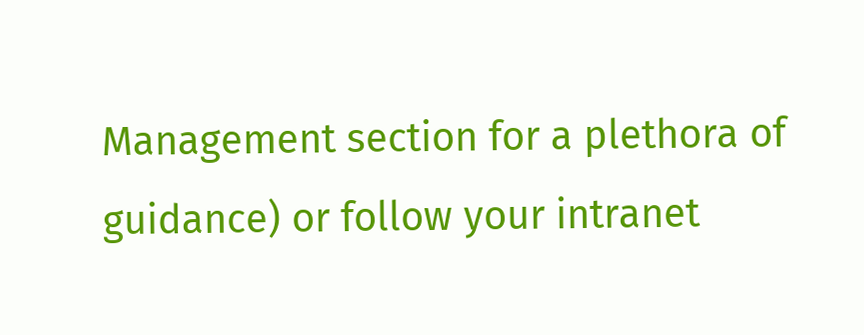Management section for a plethora of guidance) or follow your intranet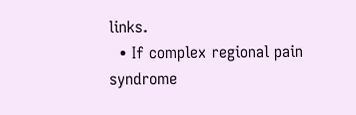links.
  • If complex regional pain syndrome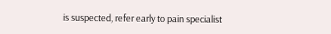is suspected, refer early to pain specialist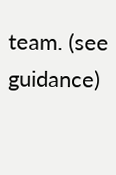team. (see guidance)